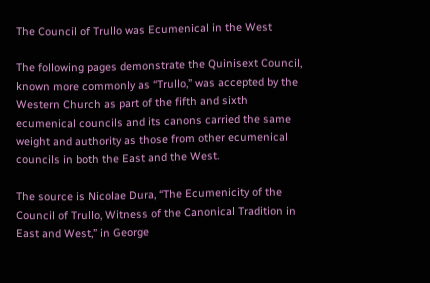The Council of Trullo was Ecumenical in the West

The following pages demonstrate the Quinisext Council, known more commonly as “Trullo,” was accepted by the Western Church as part of the fifth and sixth ecumenical councils and its canons carried the same weight and authority as those from other ecumenical councils in both the East and the West.

The source is Nicolae Dura, “The Ecumenicity of the Council of Trullo, Witness of the Canonical Tradition in East and West,” in George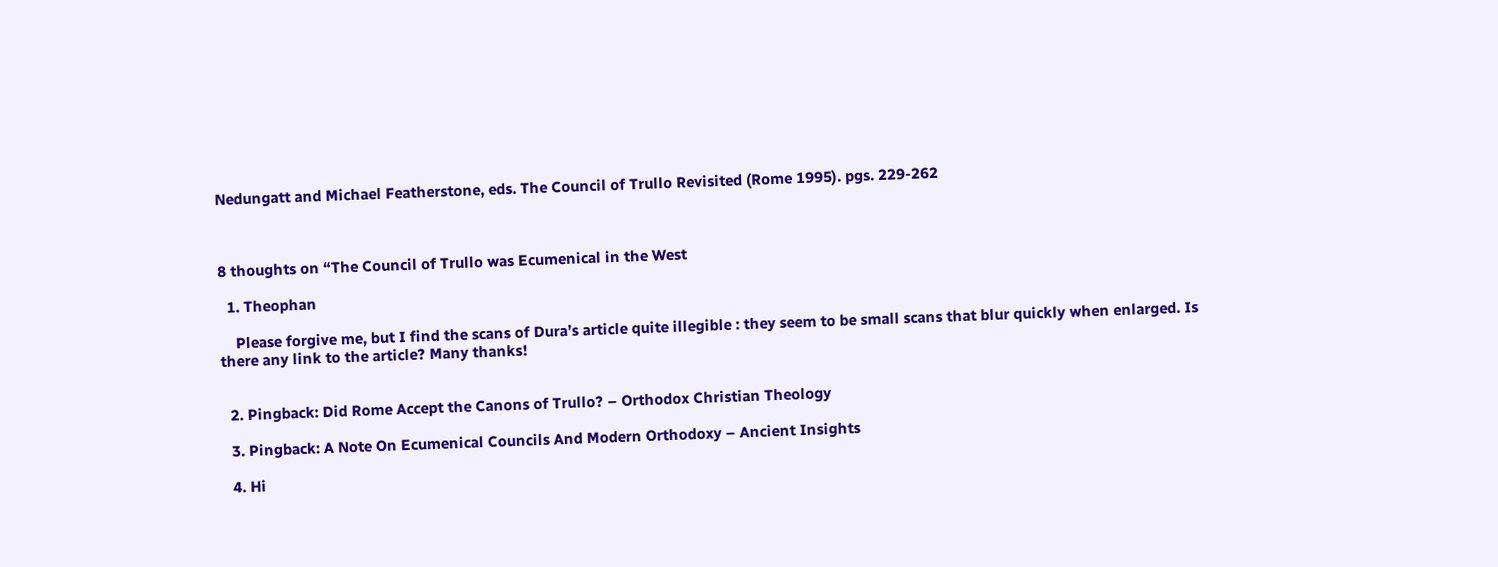Nedungatt and Michael Featherstone, eds. The Council of Trullo Revisited (Rome 1995). pgs. 229-262



8 thoughts on “The Council of Trullo was Ecumenical in the West

  1. Theophan

    Please forgive me, but I find the scans of Dura’s article quite illegible : they seem to be small scans that blur quickly when enlarged. Is there any link to the article? Many thanks!


  2. Pingback: Did Rome Accept the Canons of Trullo? – Orthodox Christian Theology

  3. Pingback: A Note On Ecumenical Councils And Modern Orthodoxy – Ancient Insights

  4. Hi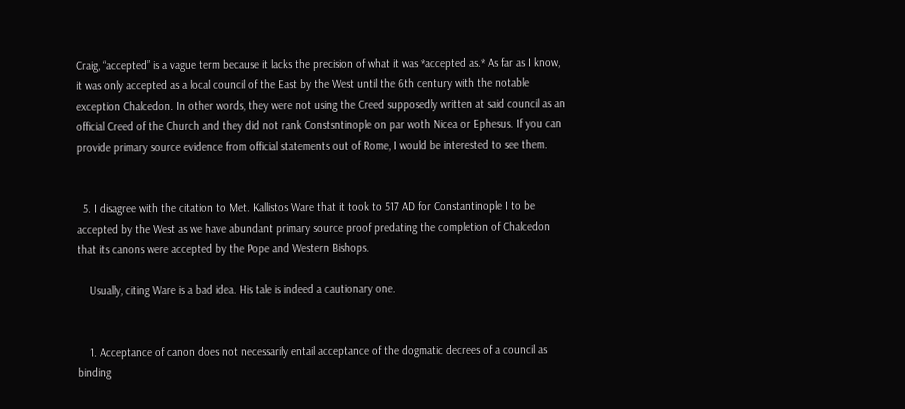Craig, “accepted” is a vague term because it lacks the precision of what it was *accepted as.* As far as I know, it was only accepted as a local council of the East by the West until the 6th century with the notable exception Chalcedon. In other words, they were not using the Creed supposedly written at said council as an official Creed of the Church and they did not rank Constsntinople on par woth Nicea or Ephesus. If you can provide primary source evidence from official statements out of Rome, I would be interested to see them.


  5. I disagree with the citation to Met. Kallistos Ware that it took to 517 AD for Constantinople I to be accepted by the West as we have abundant primary source proof predating the completion of Chalcedon that its canons were accepted by the Pope and Western Bishops.

    Usually, citing Ware is a bad idea. His tale is indeed a cautionary one.


    1. Acceptance of canon does not necessarily entail acceptance of the dogmatic decrees of a council as binding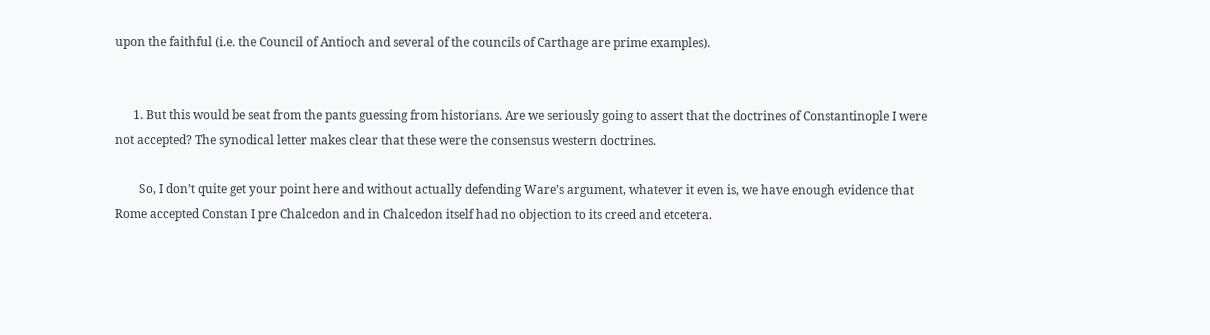upon the faithful (i.e. the Council of Antioch and several of the councils of Carthage are prime examples).


      1. But this would be seat from the pants guessing from historians. Are we seriously going to assert that the doctrines of Constantinople I were not accepted? The synodical letter makes clear that these were the consensus western doctrines.

        So, I don’t quite get your point here and without actually defending Ware’s argument, whatever it even is, we have enough evidence that Rome accepted Constan I pre Chalcedon and in Chalcedon itself had no objection to its creed and etcetera.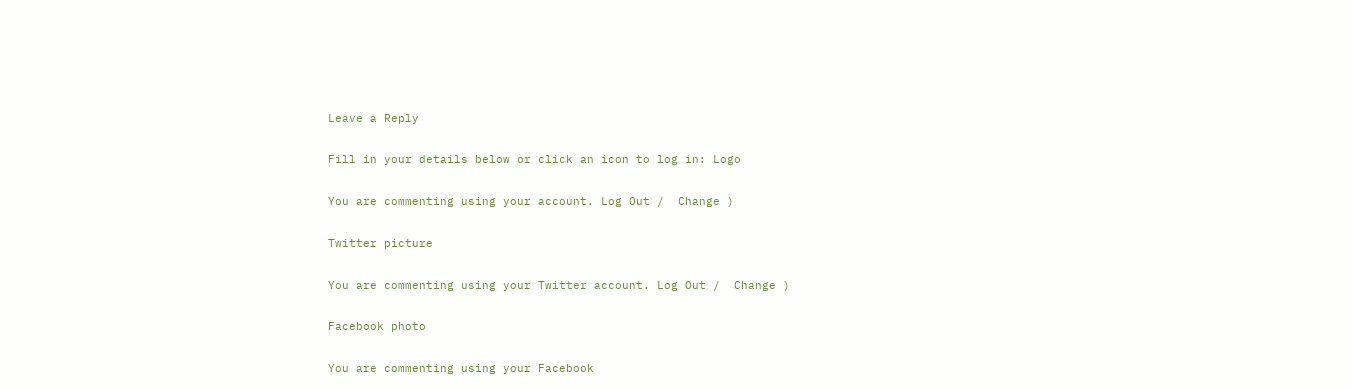Leave a Reply

Fill in your details below or click an icon to log in: Logo

You are commenting using your account. Log Out /  Change )

Twitter picture

You are commenting using your Twitter account. Log Out /  Change )

Facebook photo

You are commenting using your Facebook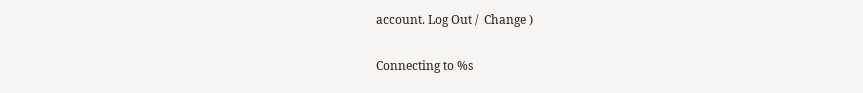account. Log Out /  Change )

Connecting to %s